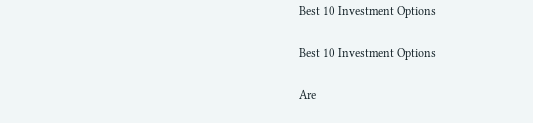Best 10 Investment Options

Best 10 Investment Options

Are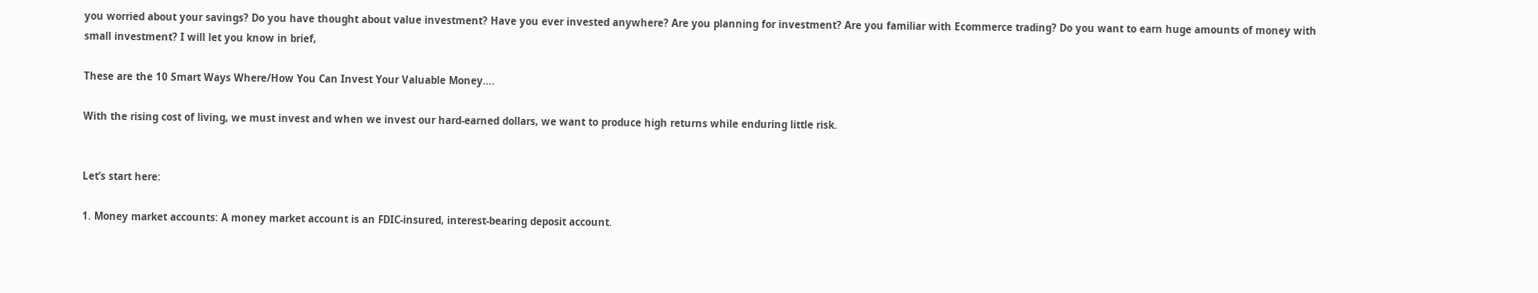you worried about your savings? Do you have thought about value investment? Have you ever invested anywhere? Are you planning for investment? Are you familiar with Ecommerce trading? Do you want to earn huge amounts of money with small investment? I will let you know in brief,

These are the 10 Smart Ways Where/How You Can Invest Your Valuable Money….

With the rising cost of living, we must invest and when we invest our hard-earned dollars, we want to produce high returns while enduring little risk.


Let’s start here:

1. Money market accounts: A money market account is an FDIC-insured, interest-bearing deposit account.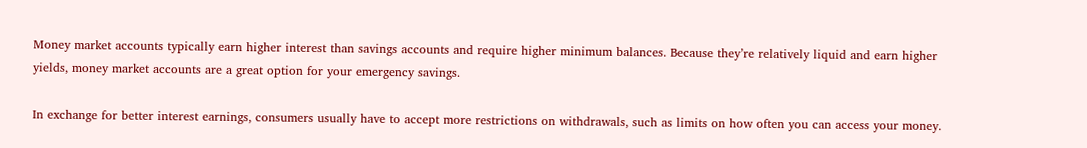Money market accounts typically earn higher interest than savings accounts and require higher minimum balances. Because they’re relatively liquid and earn higher yields, money market accounts are a great option for your emergency savings.

In exchange for better interest earnings, consumers usually have to accept more restrictions on withdrawals, such as limits on how often you can access your money.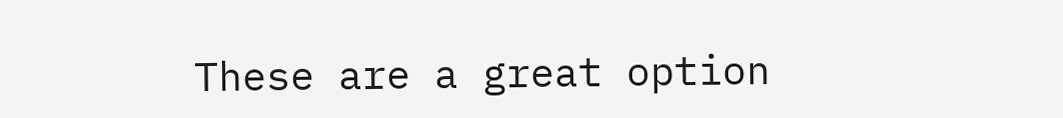These are a great option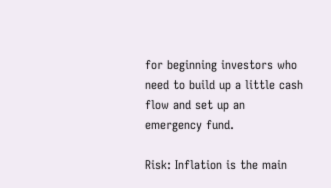for beginning investors who need to build up a little cash flow and set up an emergency fund.

Risk: Inflation is the main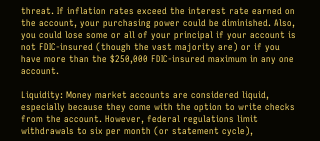threat. If inflation rates exceed the interest rate earned on the account, your purchasing power could be diminished. Also, you could lose some or all of your principal if your account is not FDIC-insured (though the vast majority are) or if you have more than the $250,000 FDIC-insured maximum in any one account.

Liquidity: Money market accounts are considered liquid, especially because they come with the option to write checks from the account. However, federal regulations limit withdrawals to six per month (or statement cycle),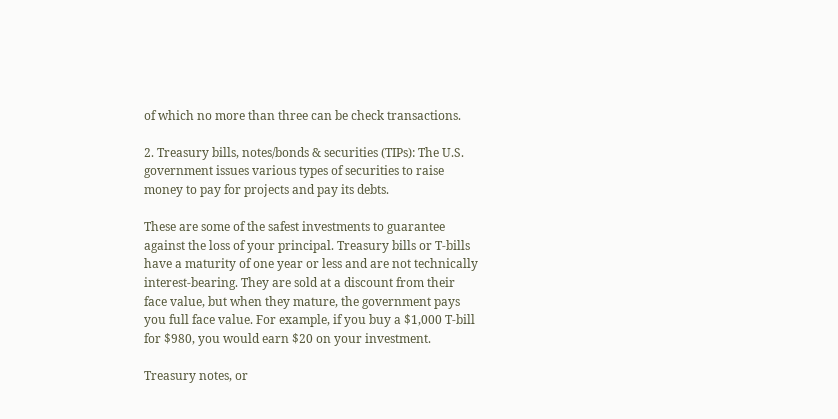of which no more than three can be check transactions.

2. Treasury bills, notes/bonds & securities (TIPs): The U.S. government issues various types of securities to raise money to pay for projects and pay its debts.

These are some of the safest investments to guarantee against the loss of your principal. Treasury bills or T-bills have a maturity of one year or less and are not technically interest-bearing. They are sold at a discount from their face value, but when they mature, the government pays you full face value. For example, if you buy a $1,000 T-bill for $980, you would earn $20 on your investment.

Treasury notes, or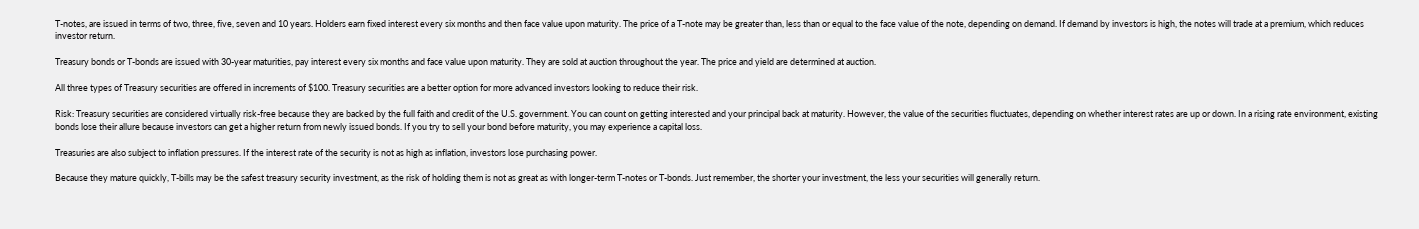T-notes, are issued in terms of two, three, five, seven and 10 years. Holders earn fixed interest every six months and then face value upon maturity. The price of a T-note may be greater than, less than or equal to the face value of the note, depending on demand. If demand by investors is high, the notes will trade at a premium, which reduces investor return.

Treasury bonds or T-bonds are issued with 30-year maturities, pay interest every six months and face value upon maturity. They are sold at auction throughout the year. The price and yield are determined at auction.

All three types of Treasury securities are offered in increments of $100. Treasury securities are a better option for more advanced investors looking to reduce their risk.

Risk: Treasury securities are considered virtually risk-free because they are backed by the full faith and credit of the U.S. government. You can count on getting interested and your principal back at maturity. However, the value of the securities fluctuates, depending on whether interest rates are up or down. In a rising rate environment, existing bonds lose their allure because investors can get a higher return from newly issued bonds. If you try to sell your bond before maturity, you may experience a capital loss.

Treasuries are also subject to inflation pressures. If the interest rate of the security is not as high as inflation, investors lose purchasing power.

Because they mature quickly, T-bills may be the safest treasury security investment, as the risk of holding them is not as great as with longer-term T-notes or T-bonds. Just remember, the shorter your investment, the less your securities will generally return.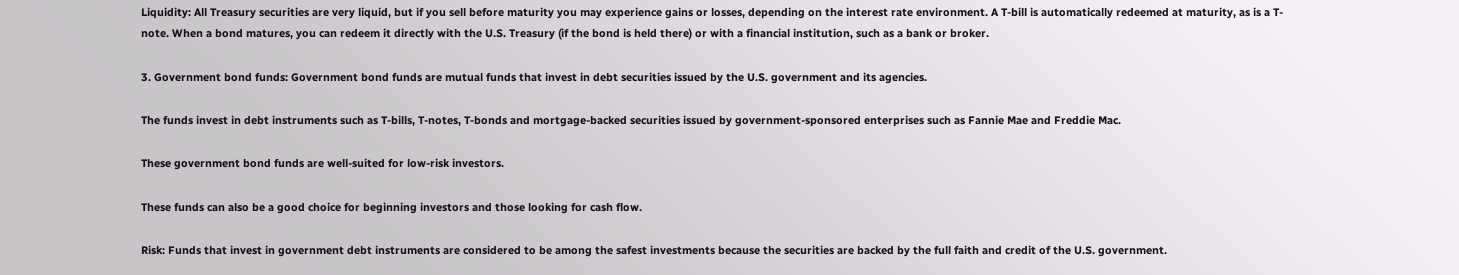Liquidity: All Treasury securities are very liquid, but if you sell before maturity you may experience gains or losses, depending on the interest rate environment. A T-bill is automatically redeemed at maturity, as is a T-note. When a bond matures, you can redeem it directly with the U.S. Treasury (if the bond is held there) or with a financial institution, such as a bank or broker.

3. Government bond funds: Government bond funds are mutual funds that invest in debt securities issued by the U.S. government and its agencies.

The funds invest in debt instruments such as T-bills, T-notes, T-bonds and mortgage-backed securities issued by government-sponsored enterprises such as Fannie Mae and Freddie Mac.

These government bond funds are well-suited for low-risk investors.

These funds can also be a good choice for beginning investors and those looking for cash flow.

Risk: Funds that invest in government debt instruments are considered to be among the safest investments because the securities are backed by the full faith and credit of the U.S. government.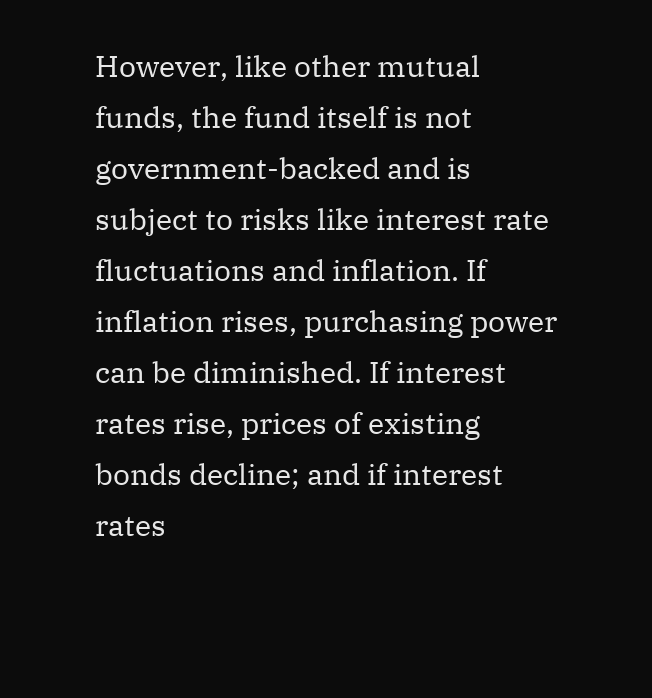However, like other mutual funds, the fund itself is not government-backed and is subject to risks like interest rate fluctuations and inflation. If inflation rises, purchasing power can be diminished. If interest rates rise, prices of existing bonds decline; and if interest rates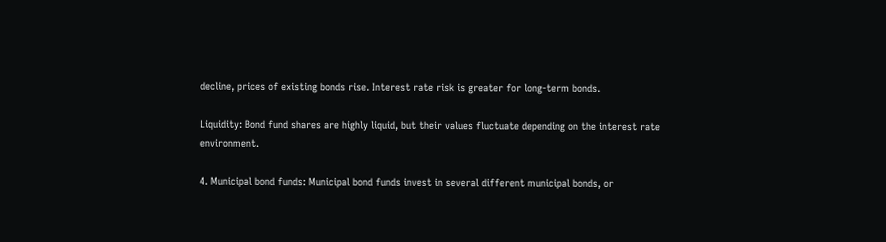decline, prices of existing bonds rise. Interest rate risk is greater for long-term bonds.

Liquidity: Bond fund shares are highly liquid, but their values fluctuate depending on the interest rate environment.

4. Municipal bond funds: Municipal bond funds invest in several different municipal bonds, or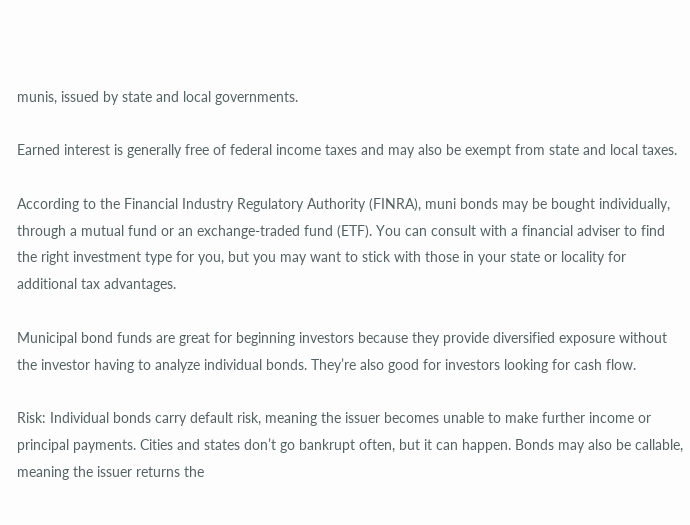munis, issued by state and local governments.

Earned interest is generally free of federal income taxes and may also be exempt from state and local taxes.

According to the Financial Industry Regulatory Authority (FINRA), muni bonds may be bought individually, through a mutual fund or an exchange-traded fund (ETF). You can consult with a financial adviser to find the right investment type for you, but you may want to stick with those in your state or locality for additional tax advantages.

Municipal bond funds are great for beginning investors because they provide diversified exposure without the investor having to analyze individual bonds. They’re also good for investors looking for cash flow.

Risk: Individual bonds carry default risk, meaning the issuer becomes unable to make further income or principal payments. Cities and states don’t go bankrupt often, but it can happen. Bonds may also be callable, meaning the issuer returns the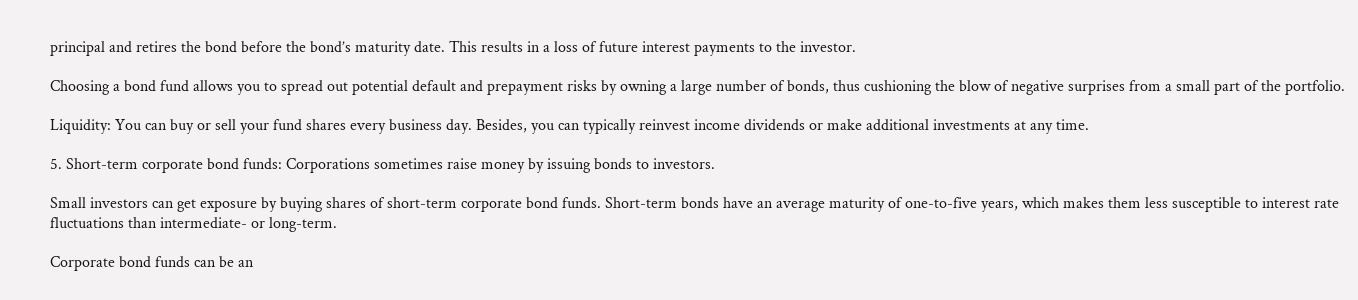principal and retires the bond before the bond’s maturity date. This results in a loss of future interest payments to the investor.

Choosing a bond fund allows you to spread out potential default and prepayment risks by owning a large number of bonds, thus cushioning the blow of negative surprises from a small part of the portfolio.

Liquidity: You can buy or sell your fund shares every business day. Besides, you can typically reinvest income dividends or make additional investments at any time.

5. Short-term corporate bond funds: Corporations sometimes raise money by issuing bonds to investors.

Small investors can get exposure by buying shares of short-term corporate bond funds. Short-term bonds have an average maturity of one-to-five years, which makes them less susceptible to interest rate fluctuations than intermediate- or long-term.

Corporate bond funds can be an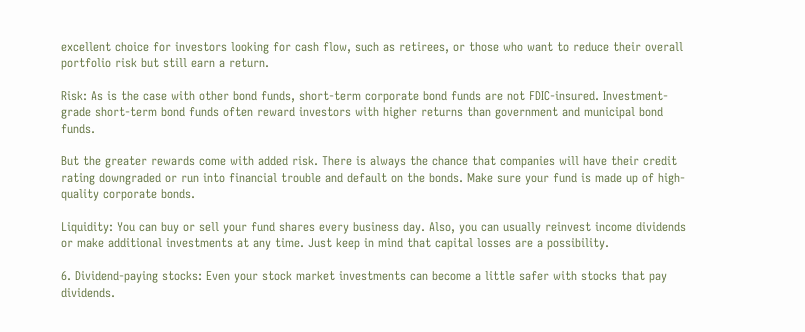excellent choice for investors looking for cash flow, such as retirees, or those who want to reduce their overall portfolio risk but still earn a return.

Risk: As is the case with other bond funds, short-term corporate bond funds are not FDIC-insured. Investment-grade short-term bond funds often reward investors with higher returns than government and municipal bond funds.

But the greater rewards come with added risk. There is always the chance that companies will have their credit rating downgraded or run into financial trouble and default on the bonds. Make sure your fund is made up of high-quality corporate bonds.

Liquidity: You can buy or sell your fund shares every business day. Also, you can usually reinvest income dividends or make additional investments at any time. Just keep in mind that capital losses are a possibility.

6. Dividend-paying stocks: Even your stock market investments can become a little safer with stocks that pay dividends.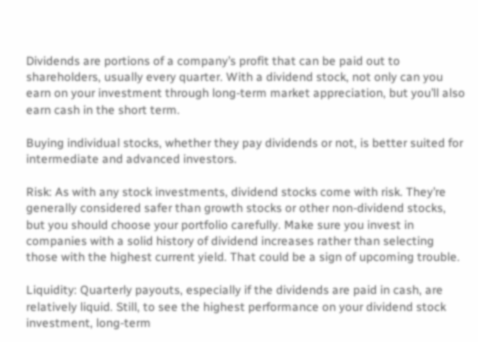Dividends are portions of a company’s profit that can be paid out to shareholders, usually every quarter. With a dividend stock, not only can you earn on your investment through long-term market appreciation, but you’ll also earn cash in the short term.

Buying individual stocks, whether they pay dividends or not, is better suited for intermediate and advanced investors.

Risk: As with any stock investments, dividend stocks come with risk. They’re generally considered safer than growth stocks or other non-dividend stocks, but you should choose your portfolio carefully. Make sure you invest in companies with a solid history of dividend increases rather than selecting those with the highest current yield. That could be a sign of upcoming trouble.

Liquidity: Quarterly payouts, especially if the dividends are paid in cash, are relatively liquid. Still, to see the highest performance on your dividend stock investment, long-term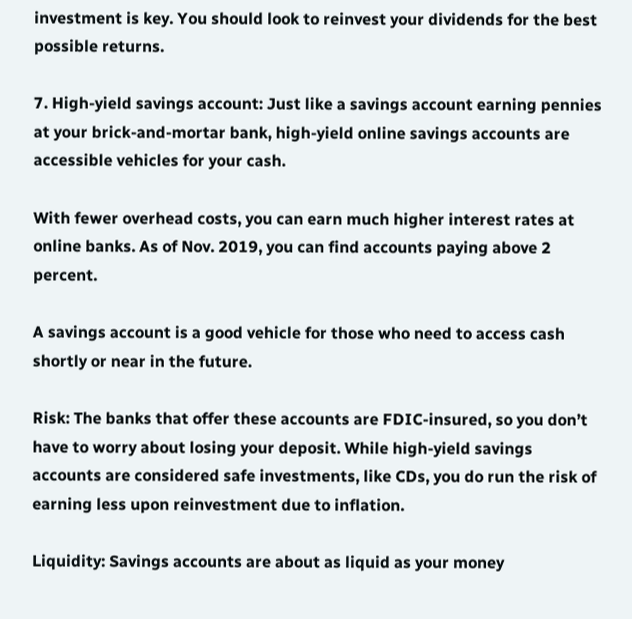investment is key. You should look to reinvest your dividends for the best possible returns.

7. High-yield savings account: Just like a savings account earning pennies at your brick-and-mortar bank, high-yield online savings accounts are accessible vehicles for your cash.

With fewer overhead costs, you can earn much higher interest rates at online banks. As of Nov. 2019, you can find accounts paying above 2 percent.

A savings account is a good vehicle for those who need to access cash shortly or near in the future.

Risk: The banks that offer these accounts are FDIC-insured, so you don’t have to worry about losing your deposit. While high-yield savings accounts are considered safe investments, like CDs, you do run the risk of earning less upon reinvestment due to inflation.

Liquidity: Savings accounts are about as liquid as your money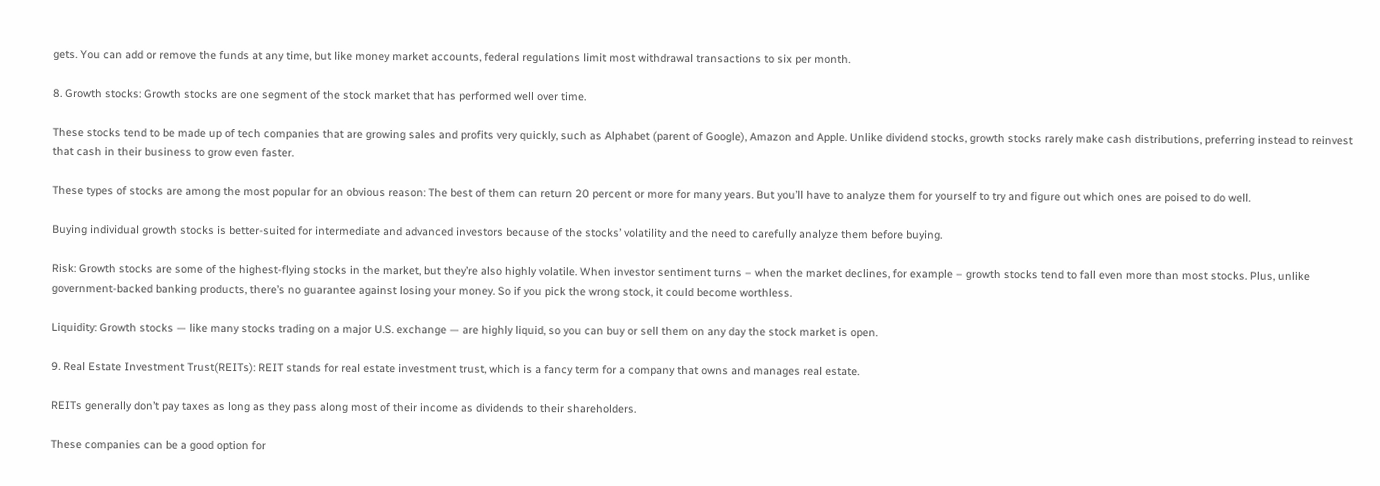gets. You can add or remove the funds at any time, but like money market accounts, federal regulations limit most withdrawal transactions to six per month.

8. Growth stocks: Growth stocks are one segment of the stock market that has performed well over time.

These stocks tend to be made up of tech companies that are growing sales and profits very quickly, such as Alphabet (parent of Google), Amazon and Apple. Unlike dividend stocks, growth stocks rarely make cash distributions, preferring instead to reinvest that cash in their business to grow even faster.

These types of stocks are among the most popular for an obvious reason: The best of them can return 20 percent or more for many years. But you’ll have to analyze them for yourself to try and figure out which ones are poised to do well.

Buying individual growth stocks is better-suited for intermediate and advanced investors because of the stocks’ volatility and the need to carefully analyze them before buying.

Risk: Growth stocks are some of the highest-flying stocks in the market, but they’re also highly volatile. When investor sentiment turns – when the market declines, for example – growth stocks tend to fall even more than most stocks. Plus, unlike government-backed banking products, there’s no guarantee against losing your money. So if you pick the wrong stock, it could become worthless.

Liquidity: Growth stocks — like many stocks trading on a major U.S. exchange — are highly liquid, so you can buy or sell them on any day the stock market is open.

9. Real Estate Investment Trust(REITs): REIT stands for real estate investment trust, which is a fancy term for a company that owns and manages real estate.

REITs generally don’t pay taxes as long as they pass along most of their income as dividends to their shareholders.

These companies can be a good option for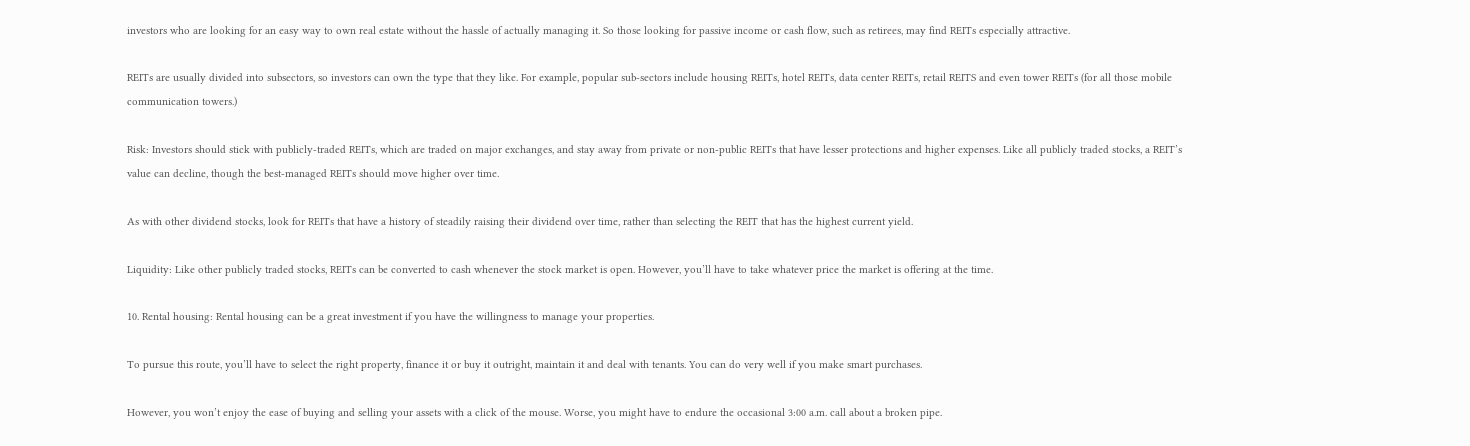investors who are looking for an easy way to own real estate without the hassle of actually managing it. So those looking for passive income or cash flow, such as retirees, may find REITs especially attractive.

REITs are usually divided into subsectors, so investors can own the type that they like. For example, popular sub-sectors include housing REITs, hotel REITs, data center REITs, retail REITS and even tower REITs (for all those mobile communication towers.)

Risk: Investors should stick with publicly-traded REITs, which are traded on major exchanges, and stay away from private or non-public REITs that have lesser protections and higher expenses. Like all publicly traded stocks, a REIT’s value can decline, though the best-managed REITs should move higher over time.

As with other dividend stocks, look for REITs that have a history of steadily raising their dividend over time, rather than selecting the REIT that has the highest current yield.

Liquidity: Like other publicly traded stocks, REITs can be converted to cash whenever the stock market is open. However, you’ll have to take whatever price the market is offering at the time.

10. Rental housing: Rental housing can be a great investment if you have the willingness to manage your properties.

To pursue this route, you’ll have to select the right property, finance it or buy it outright, maintain it and deal with tenants. You can do very well if you make smart purchases.

However, you won’t enjoy the ease of buying and selling your assets with a click of the mouse. Worse, you might have to endure the occasional 3:00 a.m. call about a broken pipe.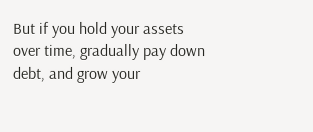But if you hold your assets over time, gradually pay down debt, and grow your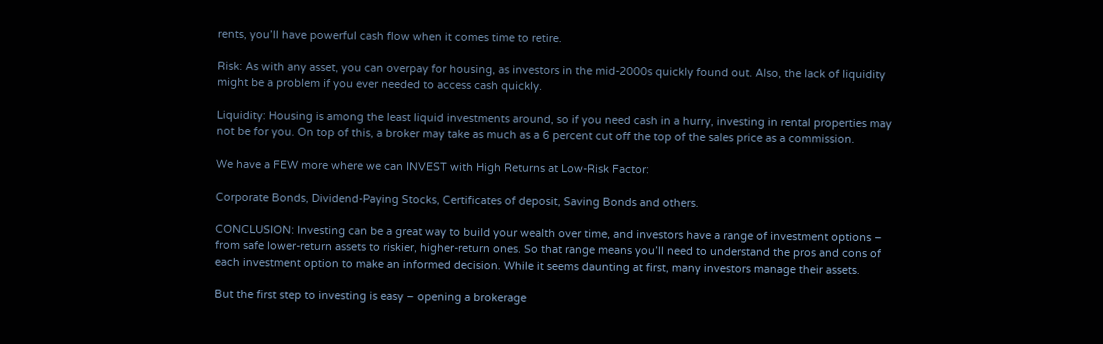rents, you’ll have powerful cash flow when it comes time to retire.

Risk: As with any asset, you can overpay for housing, as investors in the mid-2000s quickly found out. Also, the lack of liquidity might be a problem if you ever needed to access cash quickly.

Liquidity: Housing is among the least liquid investments around, so if you need cash in a hurry, investing in rental properties may not be for you. On top of this, a broker may take as much as a 6 percent cut off the top of the sales price as a commission.

We have a FEW more where we can INVEST with High Returns at Low-Risk Factor:

Corporate Bonds, Dividend-Paying Stocks, Certificates of deposit, Saving Bonds and others.

CONCLUSION: Investing can be a great way to build your wealth over time, and investors have a range of investment options – from safe lower-return assets to riskier, higher-return ones. So that range means you’ll need to understand the pros and cons of each investment option to make an informed decision. While it seems daunting at first, many investors manage their assets.

But the first step to investing is easy – opening a brokerage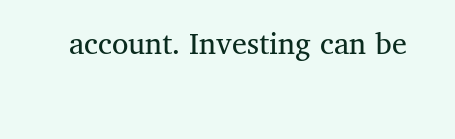account. Investing can be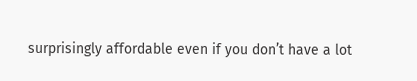surprisingly affordable even if you don’t have a lot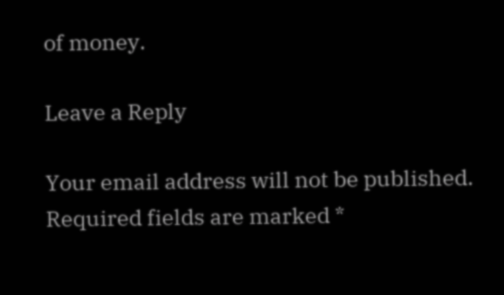of money.

Leave a Reply

Your email address will not be published. Required fields are marked *